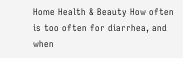Home Health & Beauty How often is too often for diarrhea, and when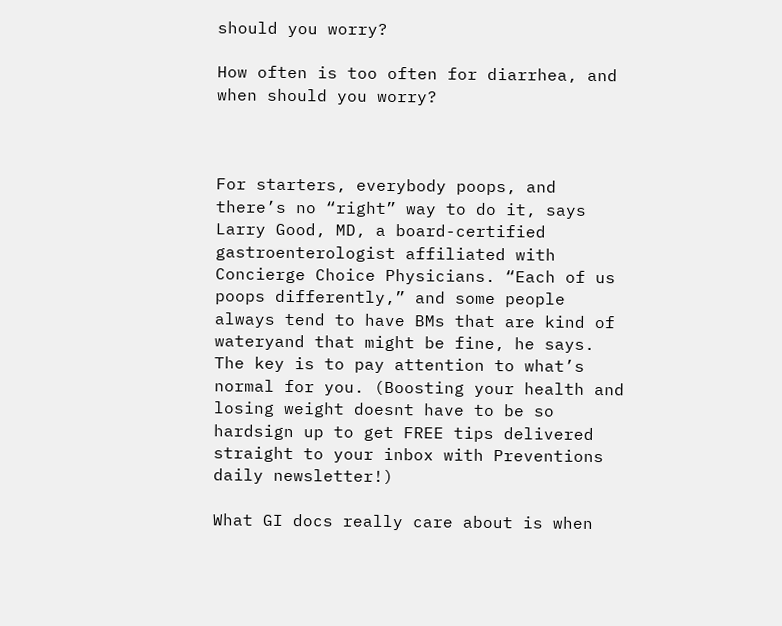should you worry?

How often is too often for diarrhea, and when should you worry?



For starters, everybody poops, and there’s no “right” way to do it, says Larry Good, MD, a board-certified gastroenterologist affiliated with Concierge Choice Physicians. “Each of us poops differently,” and some people always tend to have BMs that are kind of wateryand that might be fine, he says. The key is to pay attention to what’s normal for you. (Boosting your health and losing weight doesnt have to be so hardsign up to get FREE tips delivered straight to your inbox with Preventions daily newsletter!)

What GI docs really care about is when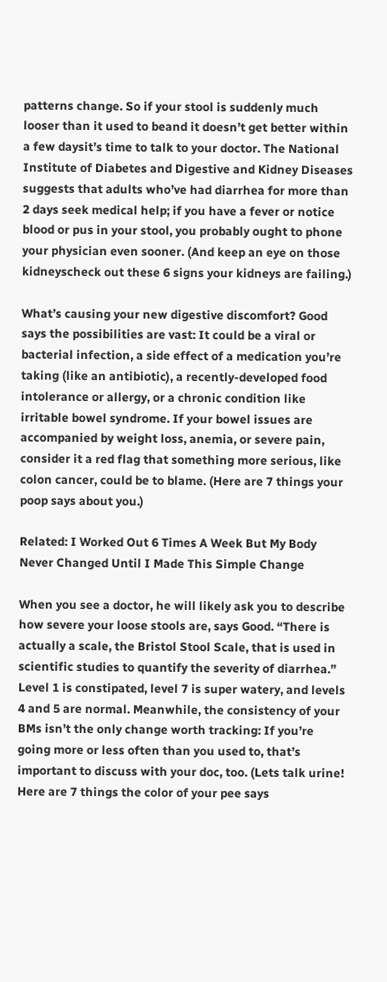patterns change. So if your stool is suddenly much looser than it used to beand it doesn’t get better within a few daysit’s time to talk to your doctor. The National Institute of Diabetes and Digestive and Kidney Diseases suggests that adults who’ve had diarrhea for more than 2 days seek medical help; if you have a fever or notice blood or pus in your stool, you probably ought to phone your physician even sooner. (And keep an eye on those kidneyscheck out these 6 signs your kidneys are failing.)

What’s causing your new digestive discomfort? Good says the possibilities are vast: It could be a viral or bacterial infection, a side effect of a medication you’re taking (like an antibiotic), a recently-developed food intolerance or allergy, or a chronic condition like irritable bowel syndrome. If your bowel issues are accompanied by weight loss, anemia, or severe pain, consider it a red flag that something more serious, like colon cancer, could be to blame. (Here are 7 things your poop says about you.)

Related: I Worked Out 6 Times A Week But My Body Never Changed Until I Made This Simple Change

When you see a doctor, he will likely ask you to describe how severe your loose stools are, says Good. “There is actually a scale, the Bristol Stool Scale, that is used in scientific studies to quantify the severity of diarrhea.” Level 1 is constipated, level 7 is super watery, and levels 4 and 5 are normal. Meanwhile, the consistency of your BMs isn’t the only change worth tracking: If you’re going more or less often than you used to, that’s important to discuss with your doc, too. (Lets talk urine! Here are 7 things the color of your pee says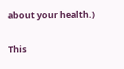about your health.)

This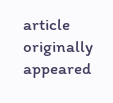article originally appeared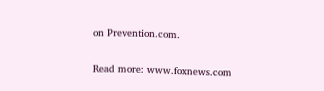on Prevention.com.

Read more: www.foxnews.com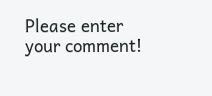Please enter your comment!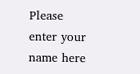Please enter your name here